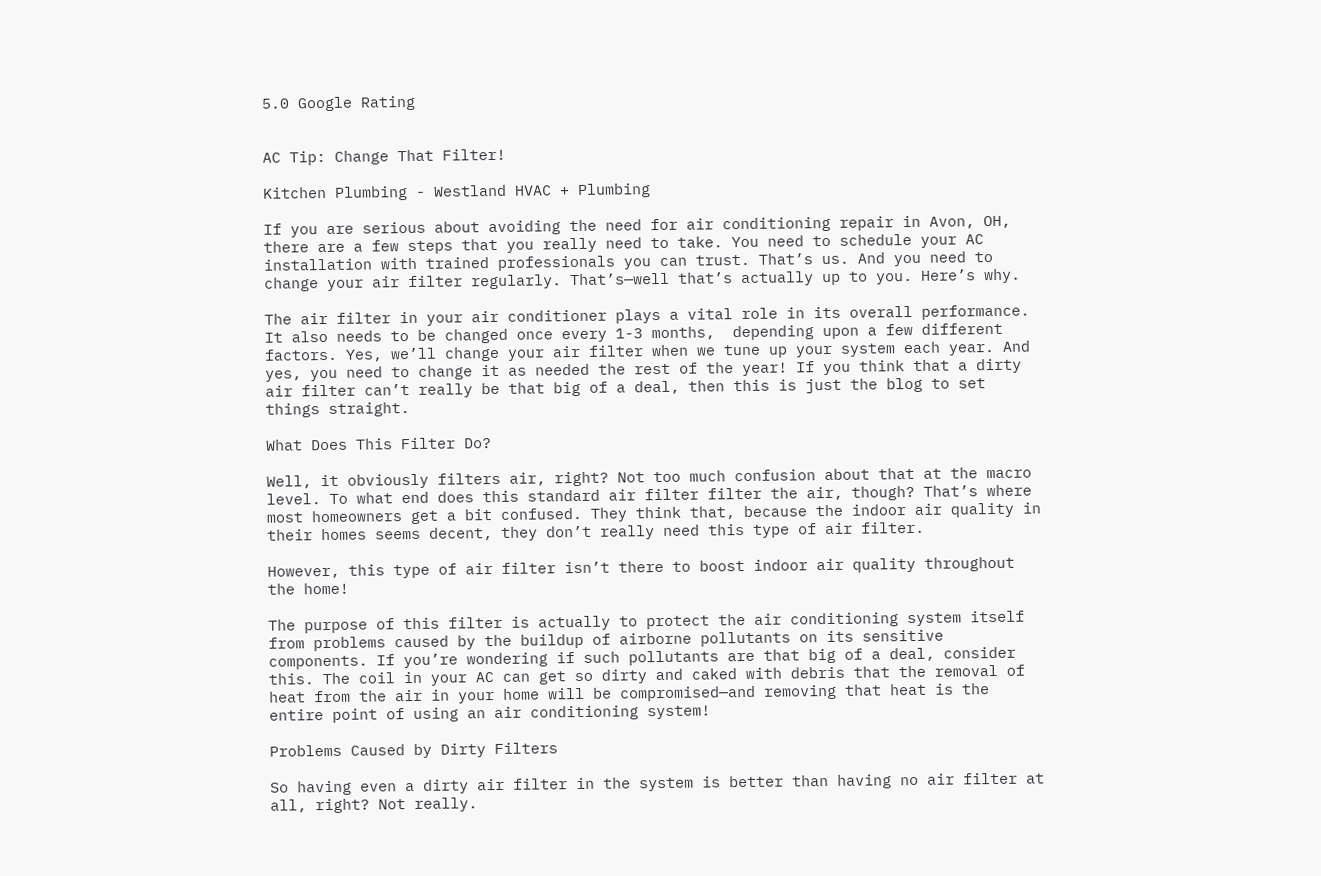5.0 Google Rating


AC Tip: Change That Filter!

Kitchen Plumbing - Westland HVAC + Plumbing

If you are serious about avoiding the need for air conditioning repair in Avon, OH, there are a few steps that you really need to take. You need to schedule your AC installation with trained professionals you can trust. That’s us. And you need to change your air filter regularly. That’s—well that’s actually up to you. Here’s why.

The air filter in your air conditioner plays a vital role in its overall performance. It also needs to be changed once every 1-3 months,  depending upon a few different factors. Yes, we’ll change your air filter when we tune up your system each year. And yes, you need to change it as needed the rest of the year! If you think that a dirty air filter can’t really be that big of a deal, then this is just the blog to set things straight.

What Does This Filter Do?

Well, it obviously filters air, right? Not too much confusion about that at the macro level. To what end does this standard air filter filter the air, though? That’s where most homeowners get a bit confused. They think that, because the indoor air quality in their homes seems decent, they don’t really need this type of air filter.

However, this type of air filter isn’t there to boost indoor air quality throughout the home!

The purpose of this filter is actually to protect the air conditioning system itself from problems caused by the buildup of airborne pollutants on its sensitive components. If you’re wondering if such pollutants are that big of a deal, consider this. The coil in your AC can get so dirty and caked with debris that the removal of heat from the air in your home will be compromised—and removing that heat is the entire point of using an air conditioning system!

Problems Caused by Dirty Filters

So having even a dirty air filter in the system is better than having no air filter at all, right? Not really.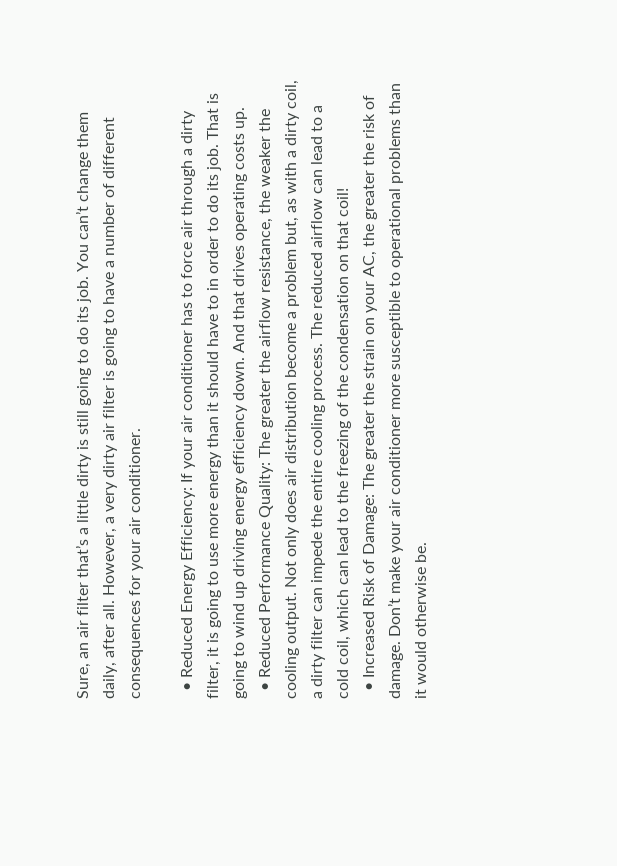Sure, an air filter that’s a little dirty is still going to do its job. You can’t change them daily, after all. However, a very dirty air filter is going to have a number of different consequences for your air conditioner.

  • Reduced Energy Efficiency: If your air conditioner has to force air through a dirty filter, it is going to use more energy than it should have to in order to do its job. That is going to wind up driving energy efficiency down. And that drives operating costs up.
  • Reduced Performance Quality: The greater the airflow resistance, the weaker the cooling output. Not only does air distribution become a problem but, as with a dirty coil, a dirty filter can impede the entire cooling process. The reduced airflow can lead to a cold coil, which can lead to the freezing of the condensation on that coil!
  • Increased Risk of Damage: The greater the strain on your AC, the greater the risk of damage. Don’t make your air conditioner more susceptible to operational problems than it would otherwise be.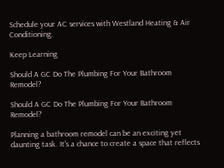Schedule your AC services with Westland Heating & Air Conditioning.

Keep Learning

Should A GC Do The Plumbing For Your Bathroom Remodel?

Should A GC Do The Plumbing For Your Bathroom Remodel?

Planning a bathroom remodel can be an exciting yet daunting task. It's a chance to create a space that reflects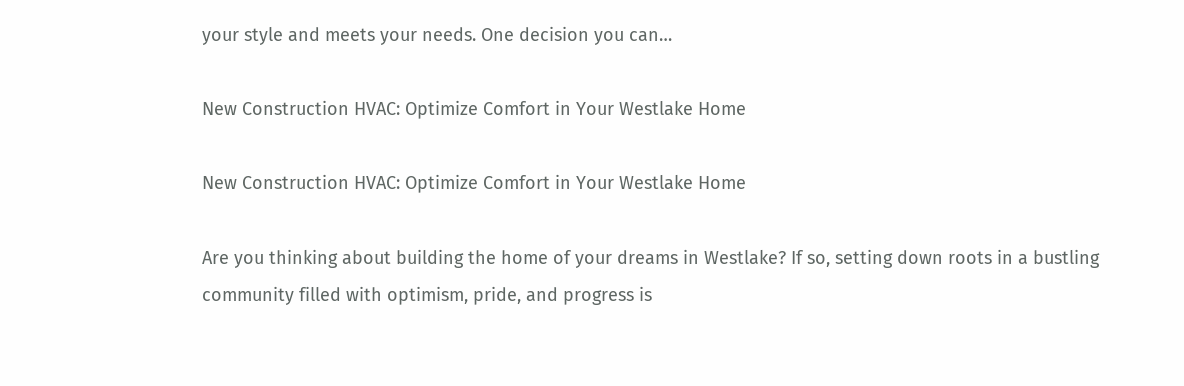your style and meets your needs. One decision you can…

New Construction HVAC: Optimize Comfort in Your Westlake Home

New Construction HVAC: Optimize Comfort in Your Westlake Home

Are you thinking about building the home of your dreams in Westlake? If so, setting down roots in a bustling community filled with optimism, pride, and progress is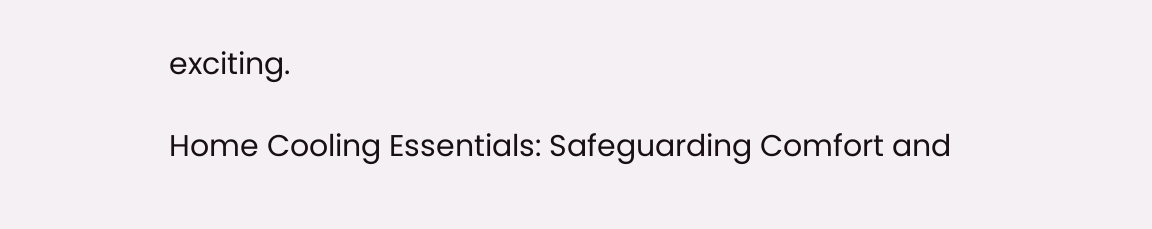exciting.

Home Cooling Essentials: Safeguarding Comfort and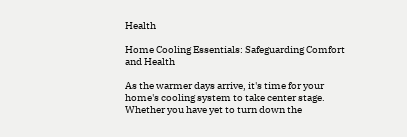Health

Home Cooling Essentials: Safeguarding Comfort and Health

As the warmer days arrive, it's time for your home's cooling system to take center stage. Whether you have yet to turn down the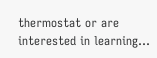thermostat or are interested in learning…